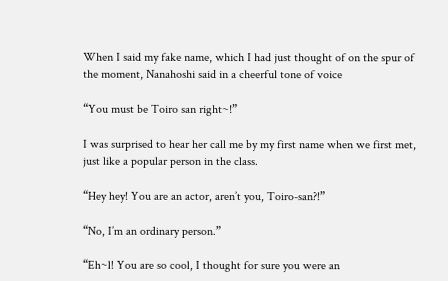When I said my fake name, which I had just thought of on the spur of the moment, Nanahoshi said in a cheerful tone of voice

“You must be Toiro san right~!”

I was surprised to hear her call me by my first name when we first met, just like a popular person in the class.

“Hey hey! You are an actor, aren’t you, Toiro-san?!”

“No, I’m an ordinary person.”

“Eh~l! You are so cool, I thought for sure you were an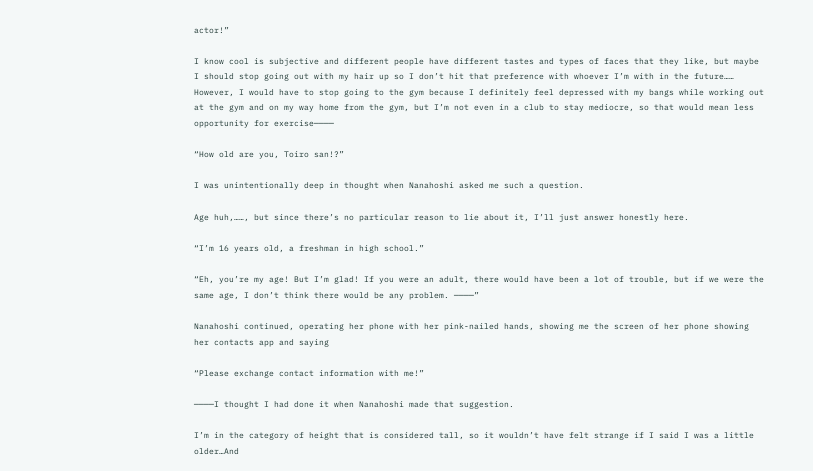actor!”

I know cool is subjective and different people have different tastes and types of faces that they like, but maybe I should stop going out with my hair up so I don’t hit that preference with whoever I’m with in the future…… However, I would have to stop going to the gym because I definitely feel depressed with my bangs while working out at the gym and on my way home from the gym, but I’m not even in a club to stay mediocre, so that would mean less opportunity for exercise────

“How old are you, Toiro san!?”

I was unintentionally deep in thought when Nanahoshi asked me such a question.

Age huh,……, but since there’s no particular reason to lie about it, I’ll just answer honestly here.

“I’m 16 years old, a freshman in high school.”

“Eh, you’re my age! But I’m glad! If you were an adult, there would have been a lot of trouble, but if we were the same age, I don’t think there would be any problem. ────”

Nanahoshi continued, operating her phone with her pink-nailed hands, showing me the screen of her phone showing her contacts app and saying

“Please exchange contact information with me!”

────I thought I had done it when Nanahoshi made that suggestion.

I’m in the category of height that is considered tall, so it wouldn’t have felt strange if I said I was a little older…And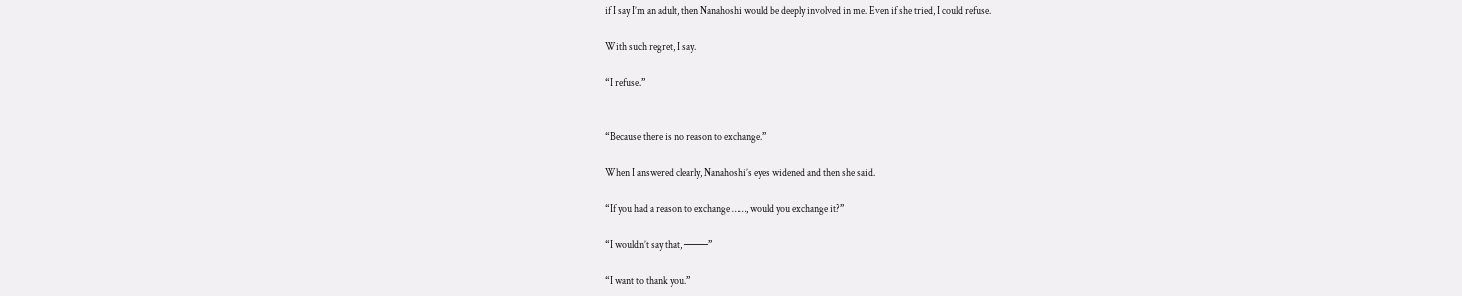if I say I’m an adult, then Nanahoshi would be deeply involved in me. Even if she tried, I could refuse.

With such regret, I say.

“I refuse.”


“Because there is no reason to exchange.”

When I answered clearly, Nanahoshi’s eyes widened and then she said.

“If you had a reason to exchange ……, would you exchange it?”

“I wouldn’t say that, ────”

“I want to thank you.”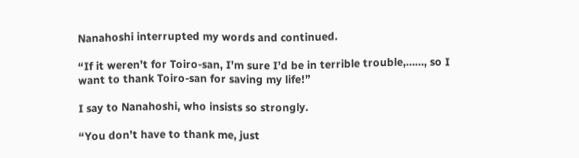Nanahoshi interrupted my words and continued.

“If it weren’t for Toiro-san, I’m sure I’d be in terrible trouble,……, so I want to thank Toiro-san for saving my life!”

I say to Nanahoshi, who insists so strongly.

“You don’t have to thank me, just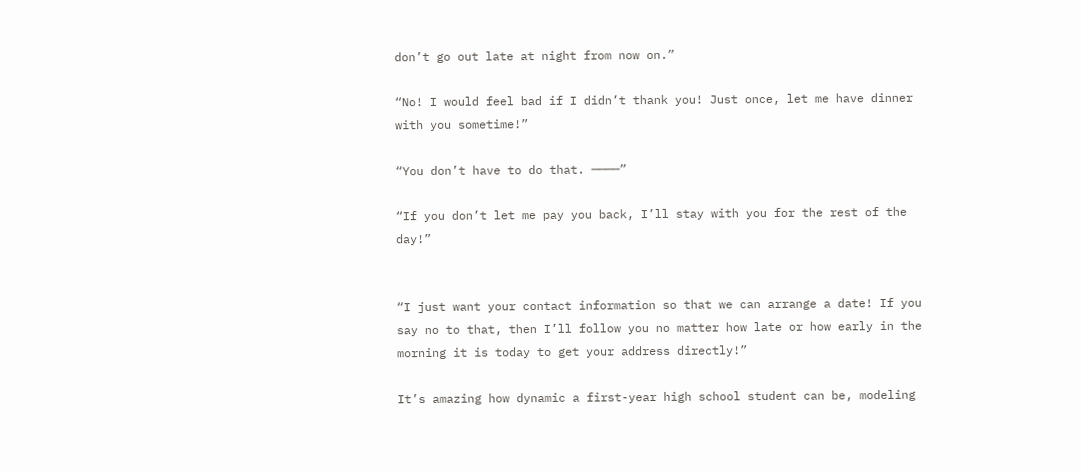don’t go out late at night from now on.”

“No! I would feel bad if I didn’t thank you! Just once, let me have dinner with you sometime!”

“You don’t have to do that. ────”

“If you don’t let me pay you back, I’ll stay with you for the rest of the day!”


“I just want your contact information so that we can arrange a date! If you say no to that, then I’ll follow you no matter how late or how early in the morning it is today to get your address directly!”

It’s amazing how dynamic a first-year high school student can be, modeling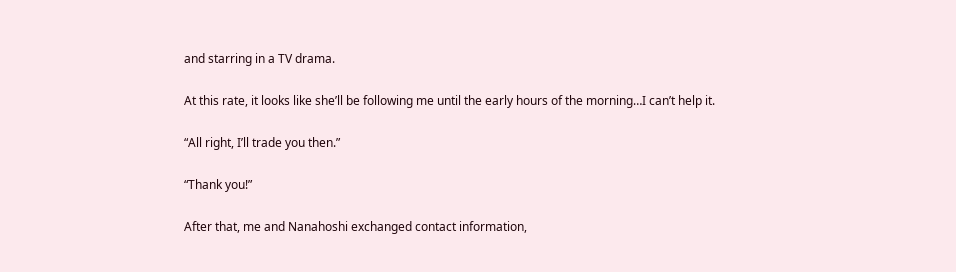and starring in a TV drama.

At this rate, it looks like she’ll be following me until the early hours of the morning…I can’t help it.

“All right, I’ll trade you then.”

“Thank you!”

After that, me and Nanahoshi exchanged contact information,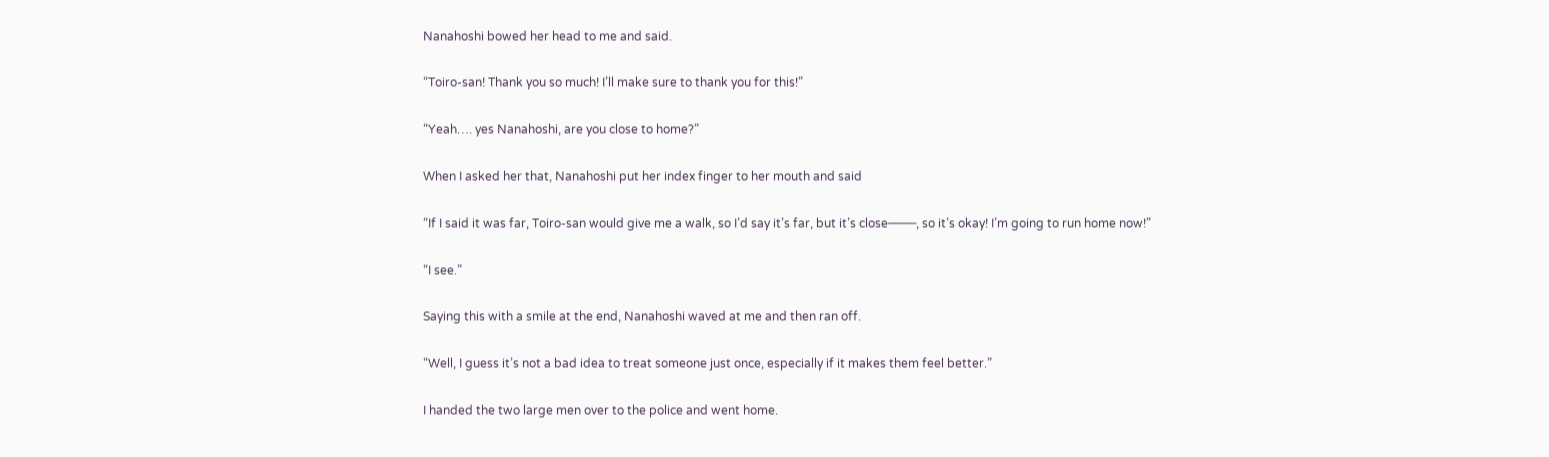Nanahoshi bowed her head to me and said.

“Toiro-san! Thank you so much! I’ll make sure to thank you for this!”

“Yeah…. yes Nanahoshi, are you close to home?”

When I asked her that, Nanahoshi put her index finger to her mouth and said

“If I said it was far, Toiro-san would give me a walk, so I’d say it’s far, but it’s close────, so it’s okay! I’m going to run home now!”

“I see.”

Saying this with a smile at the end, Nanahoshi waved at me and then ran off.

“Well, I guess it’s not a bad idea to treat someone just once, especially if it makes them feel better.”

I handed the two large men over to the police and went home.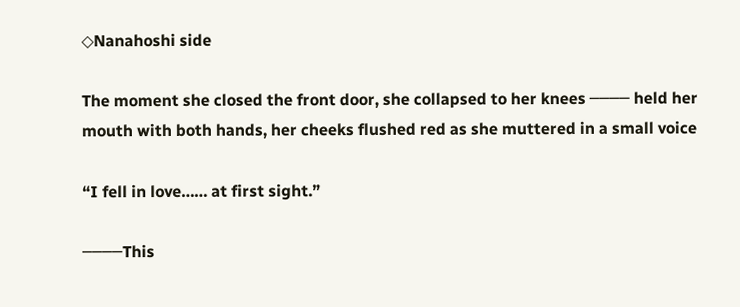◇Nanahoshi side

The moment she closed the front door, she collapsed to her knees ──── held her mouth with both hands, her cheeks flushed red as she muttered in a small voice

“I fell in love…… at first sight.”

────This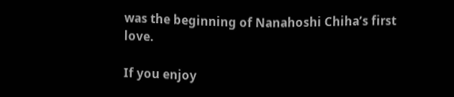was the beginning of Nanahoshi Chiha’s first love.

If you enjoy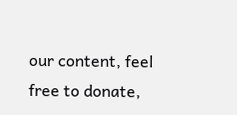our content, feel free to donate,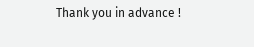Thank you in advance !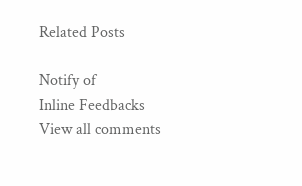Related Posts

Notify of
Inline Feedbacks
View all comments